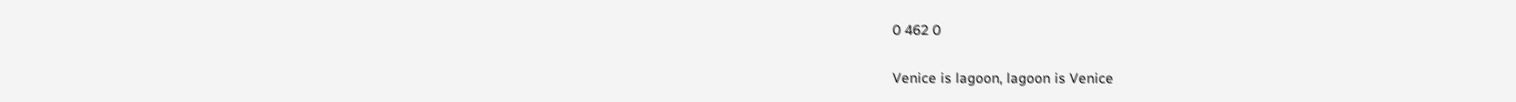0 462 0

Venice is lagoon, lagoon is Venice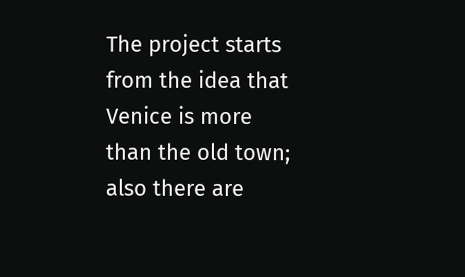The project starts from the idea that Venice is more than the old town; also there are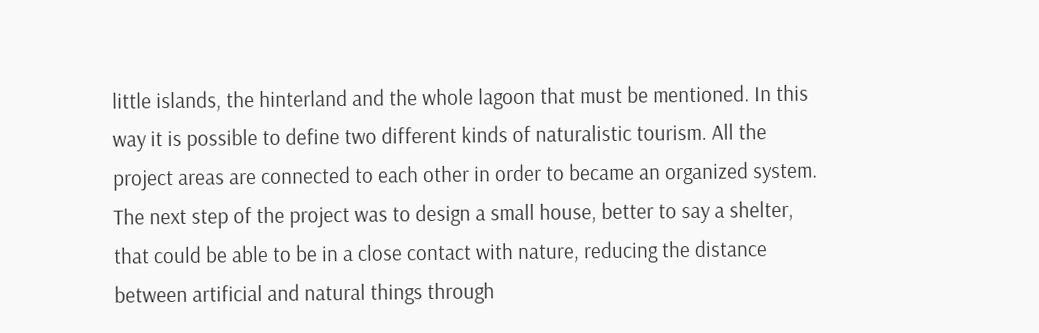little islands, the hinterland and the whole lagoon that must be mentioned. In this way it is possible to define two different kinds of naturalistic tourism. All the project areas are connected to each other in order to became an organized system. The next step of the project was to design a small house, better to say a shelter, that could be able to be in a close contact with nature, reducing the distance between artificial and natural things through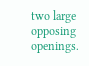two large opposing openings.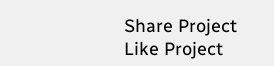Share Project
Like Project